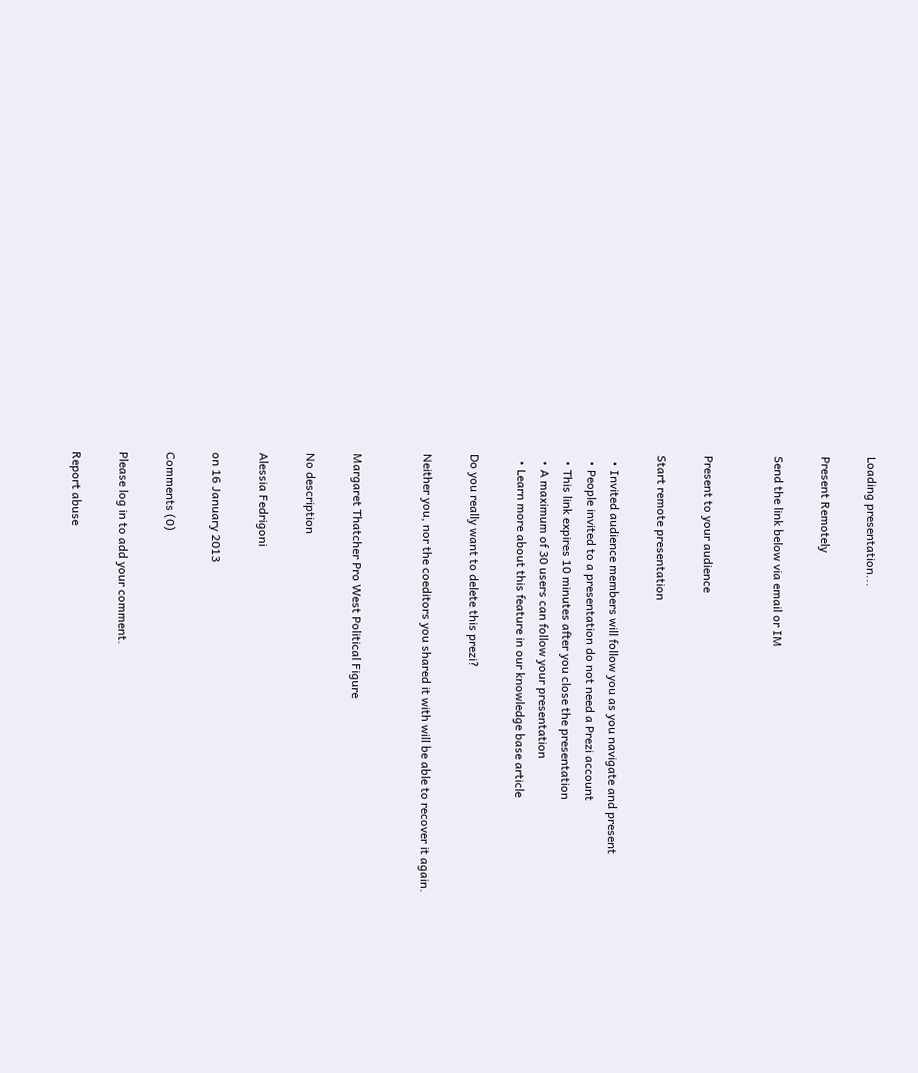Loading presentation...

Present Remotely

Send the link below via email or IM


Present to your audience

Start remote presentation

  • Invited audience members will follow you as you navigate and present
  • People invited to a presentation do not need a Prezi account
  • This link expires 10 minutes after you close the presentation
  • A maximum of 30 users can follow your presentation
  • Learn more about this feature in our knowledge base article

Do you really want to delete this prezi?

Neither you, nor the coeditors you shared it with will be able to recover it again.


Margaret Thatcher Pro West Political Figure

No description

Alessia Fedrigoni

on 16 January 2013

Comments (0)

Please log in to add your comment.

Report abuse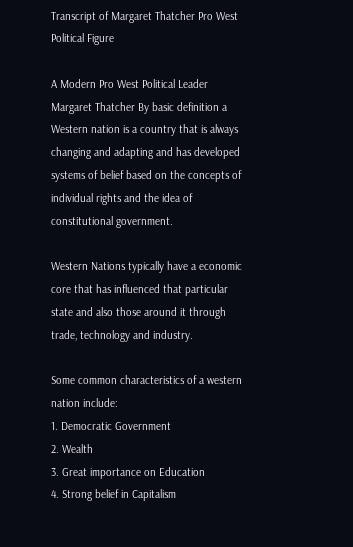Transcript of Margaret Thatcher Pro West Political Figure

A Modern Pro West Political Leader Margaret Thatcher By basic definition a Western nation is a country that is always changing and adapting and has developed systems of belief based on the concepts of individual rights and the idea of constitutional government.

Western Nations typically have a economic core that has influenced that particular state and also those around it through trade, technology and industry.

Some common characteristics of a western nation include:
1. Democratic Government
2. Wealth
3. Great importance on Education
4. Strong belief in Capitalism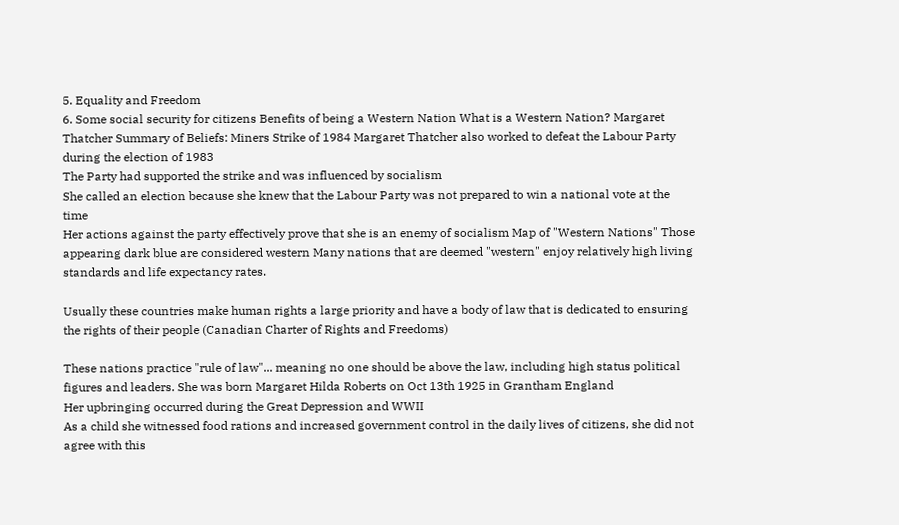5. Equality and Freedom
6. Some social security for citizens Benefits of being a Western Nation What is a Western Nation? Margaret Thatcher Summary of Beliefs: Miners Strike of 1984 Margaret Thatcher also worked to defeat the Labour Party during the election of 1983
The Party had supported the strike and was influenced by socialism
She called an election because she knew that the Labour Party was not prepared to win a national vote at the time
Her actions against the party effectively prove that she is an enemy of socialism Map of "Western Nations" Those appearing dark blue are considered western Many nations that are deemed "western" enjoy relatively high living standards and life expectancy rates.

Usually these countries make human rights a large priority and have a body of law that is dedicated to ensuring the rights of their people (Canadian Charter of Rights and Freedoms)

These nations practice "rule of law"... meaning no one should be above the law, including high status political figures and leaders. She was born Margaret Hilda Roberts on Oct 13th 1925 in Grantham England
Her upbringing occurred during the Great Depression and WWII
As a child she witnessed food rations and increased government control in the daily lives of citizens, she did not agree with this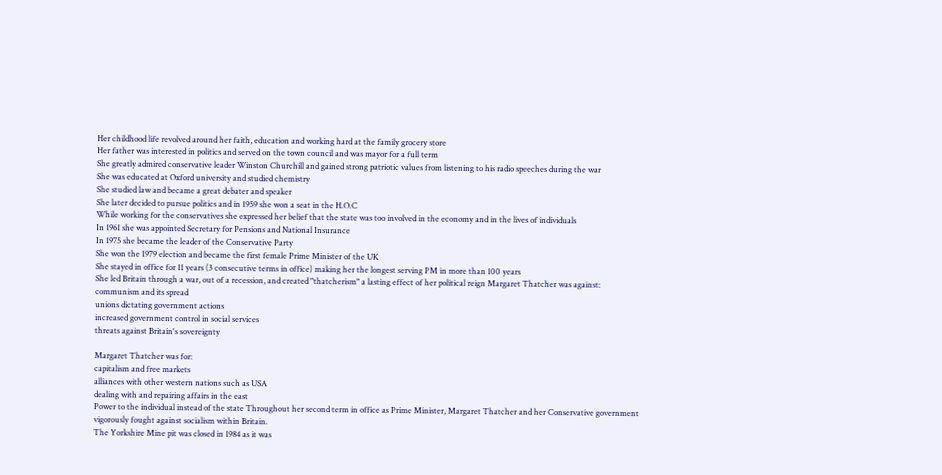Her childhood life revolved around her faith, education and working hard at the family grocery store
Her father was interested in politics and served on the town council and was mayor for a full term
She greatly admired conservative leader Winston Churchill and gained strong patriotic values from listening to his radio speeches during the war
She was educated at Oxford university and studied chemistry
She studied law and became a great debater and speaker
She later decided to pursue politics and in 1959 she won a seat in the H.O.C
While working for the conservatives she expressed her belief that the state was too involved in the economy and in the lives of individuals
In 1961 she was appointed Secretary for Pensions and National Insurance
In 1975 she became the leader of the Conservative Party
She won the 1979 election and became the first female Prime Minister of the UK
She stayed in office for 11 years (3 consecutive terms in office) making her the longest serving PM in more than 100 years
She led Britain through a war, out of a recession, and created "thatcherism" a lasting effect of her political reign Margaret Thatcher was against:
communism and its spread
unions dictating government actions
increased government control in social services
threats against Britain's sovereignty

Margaret Thatcher was for:
capitalism and free markets
alliances with other western nations such as USA
dealing with and repairing affairs in the east
Power to the individual instead of the state Throughout her second term in office as Prime Minister, Margaret Thatcher and her Conservative government vigorously fought against socialism within Britain.
The Yorkshire Mine pit was closed in 1984 as it was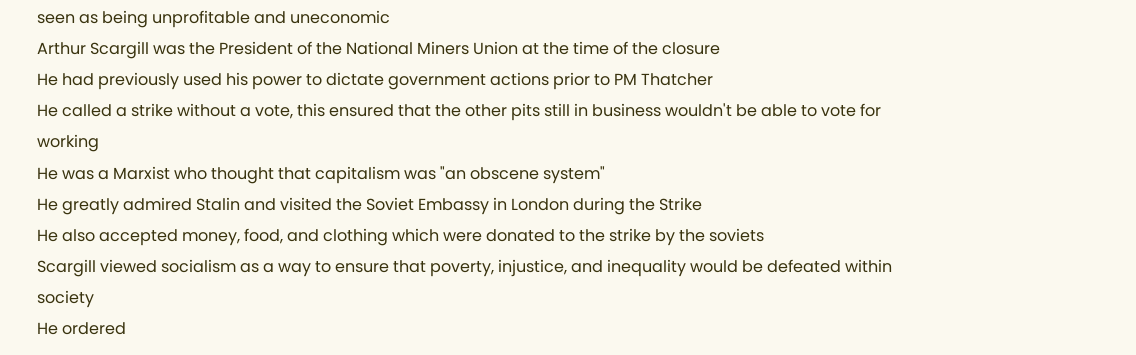seen as being unprofitable and uneconomic
Arthur Scargill was the President of the National Miners Union at the time of the closure
He had previously used his power to dictate government actions prior to PM Thatcher
He called a strike without a vote, this ensured that the other pits still in business wouldn't be able to vote for working
He was a Marxist who thought that capitalism was "an obscene system"
He greatly admired Stalin and visited the Soviet Embassy in London during the Strike
He also accepted money, food, and clothing which were donated to the strike by the soviets
Scargill viewed socialism as a way to ensure that poverty, injustice, and inequality would be defeated within society
He ordered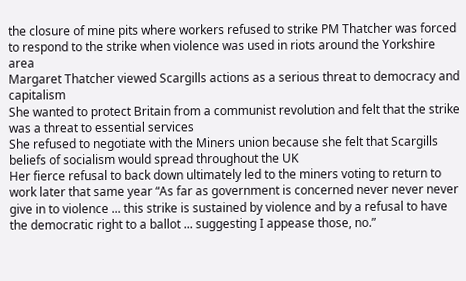the closure of mine pits where workers refused to strike PM Thatcher was forced to respond to the strike when violence was used in riots around the Yorkshire area
Margaret Thatcher viewed Scargills actions as a serious threat to democracy and capitalism
She wanted to protect Britain from a communist revolution and felt that the strike was a threat to essential services
She refused to negotiate with the Miners union because she felt that Scargills beliefs of socialism would spread throughout the UK
Her fierce refusal to back down ultimately led to the miners voting to return to work later that same year “As far as government is concerned never never never give in to violence ... this strike is sustained by violence and by a refusal to have the democratic right to a ballot ... suggesting I appease those, no.”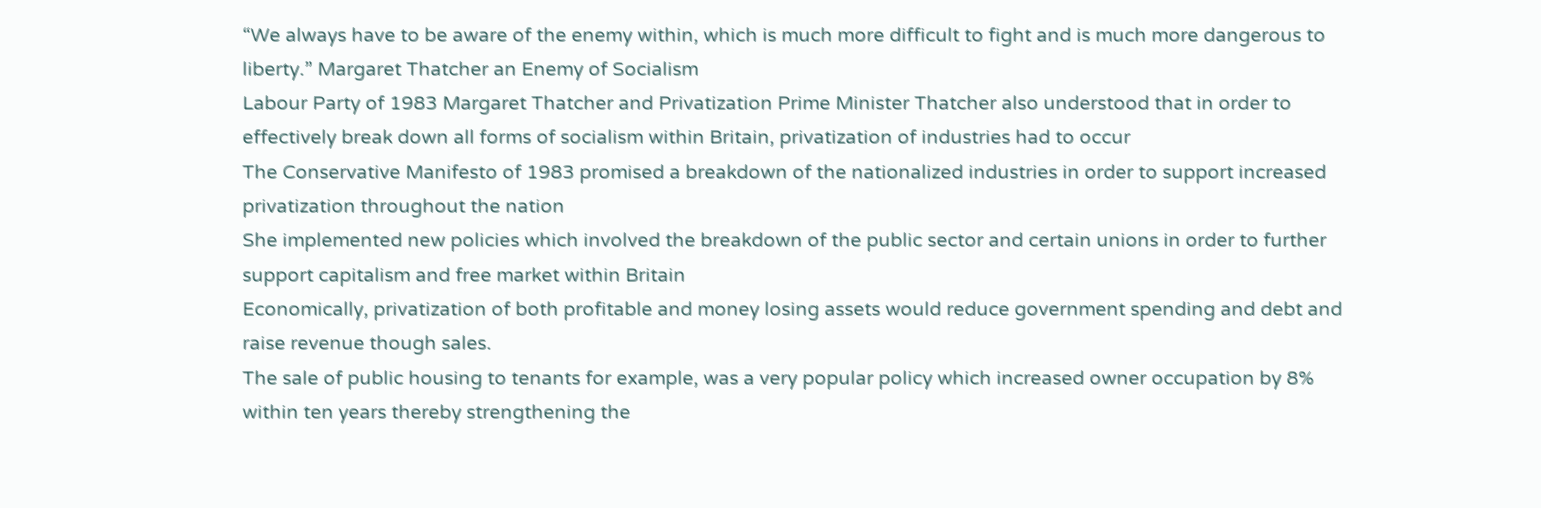“We always have to be aware of the enemy within, which is much more difficult to fight and is much more dangerous to liberty.” Margaret Thatcher an Enemy of Socialism
Labour Party of 1983 Margaret Thatcher and Privatization Prime Minister Thatcher also understood that in order to effectively break down all forms of socialism within Britain, privatization of industries had to occur
The Conservative Manifesto of 1983 promised a breakdown of the nationalized industries in order to support increased privatization throughout the nation
She implemented new policies which involved the breakdown of the public sector and certain unions in order to further support capitalism and free market within Britain
Economically, privatization of both profitable and money losing assets would reduce government spending and debt and raise revenue though sales.
The sale of public housing to tenants for example, was a very popular policy which increased owner occupation by 8% within ten years thereby strengthening the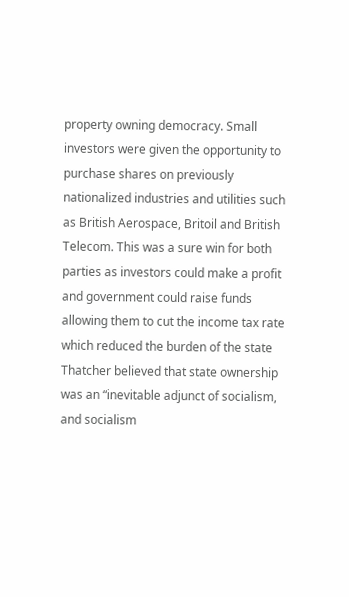property owning democracy. Small investors were given the opportunity to purchase shares on previously nationalized industries and utilities such as British Aerospace, Britoil and British Telecom. This was a sure win for both parties as investors could make a profit and government could raise funds allowing them to cut the income tax rate which reduced the burden of the state Thatcher believed that state ownership was an “inevitable adjunct of socialism, and socialism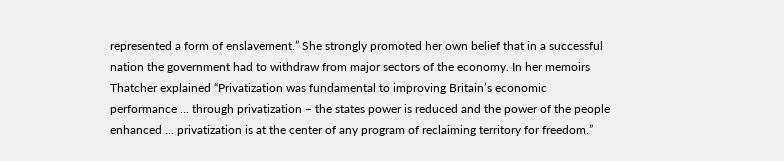represented a form of enslavement.” She strongly promoted her own belief that in a successful nation the government had to withdraw from major sectors of the economy. In her memoirs Thatcher explained “Privatization was fundamental to improving Britain’s economic performance ... through privatization – the states power is reduced and the power of the people enhanced ... privatization is at the center of any program of reclaiming territory for freedom.”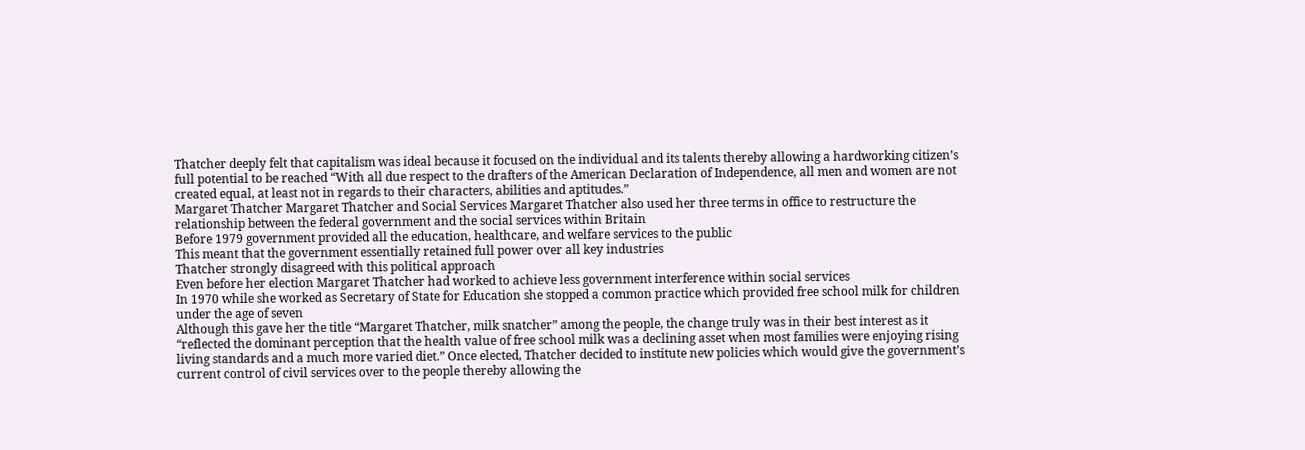Thatcher deeply felt that capitalism was ideal because it focused on the individual and its talents thereby allowing a hardworking citizen’s full potential to be reached “With all due respect to the drafters of the American Declaration of Independence, all men and women are not created equal, at least not in regards to their characters, abilities and aptitudes.”
Margaret Thatcher Margaret Thatcher and Social Services Margaret Thatcher also used her three terms in office to restructure the relationship between the federal government and the social services within Britain
Before 1979 government provided all the education, healthcare, and welfare services to the public
This meant that the government essentially retained full power over all key industries
Thatcher strongly disagreed with this political approach
Even before her election Margaret Thatcher had worked to achieve less government interference within social services
In 1970 while she worked as Secretary of State for Education she stopped a common practice which provided free school milk for children under the age of seven
Although this gave her the title “Margaret Thatcher, milk snatcher” among the people, the change truly was in their best interest as it “reflected the dominant perception that the health value of free school milk was a declining asset when most families were enjoying rising living standards and a much more varied diet.” Once elected, Thatcher decided to institute new policies which would give the government’s current control of civil services over to the people thereby allowing the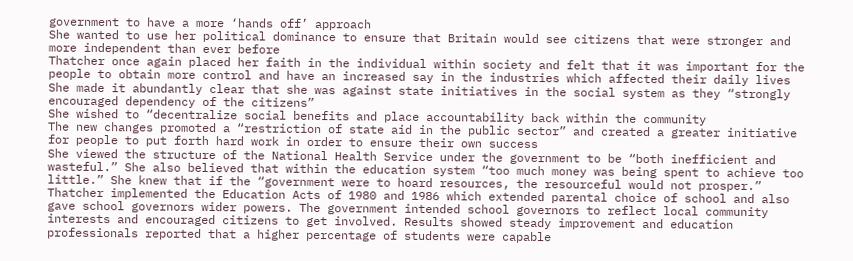government to have a more ‘hands off’ approach
She wanted to use her political dominance to ensure that Britain would see citizens that were stronger and more independent than ever before
Thatcher once again placed her faith in the individual within society and felt that it was important for the people to obtain more control and have an increased say in the industries which affected their daily lives
She made it abundantly clear that she was against state initiatives in the social system as they “strongly encouraged dependency of the citizens”
She wished to “decentralize social benefits and place accountability back within the community
The new changes promoted a “restriction of state aid in the public sector” and created a greater initiative for people to put forth hard work in order to ensure their own success
She viewed the structure of the National Health Service under the government to be “both inefficient and wasteful.” She also believed that within the education system “too much money was being spent to achieve too little.” She knew that if the “government were to hoard resources, the resourceful would not prosper.” Thatcher implemented the Education Acts of 1980 and 1986 which extended parental choice of school and also gave school governors wider powers. The government intended school governors to reflect local community interests and encouraged citizens to get involved. Results showed steady improvement and education professionals reported that a higher percentage of students were capable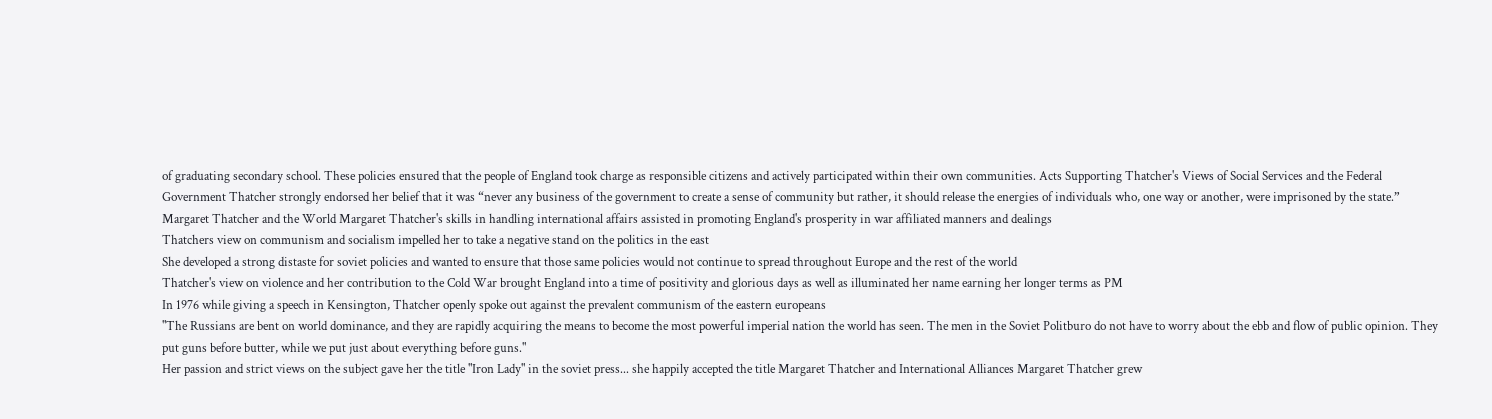of graduating secondary school. These policies ensured that the people of England took charge as responsible citizens and actively participated within their own communities. Acts Supporting Thatcher's Views of Social Services and the Federal Government Thatcher strongly endorsed her belief that it was “never any business of the government to create a sense of community but rather, it should release the energies of individuals who, one way or another, were imprisoned by the state.” Margaret Thatcher and the World Margaret Thatcher's skills in handling international affairs assisted in promoting England's prosperity in war affiliated manners and dealings
Thatchers view on communism and socialism impelled her to take a negative stand on the politics in the east
She developed a strong distaste for soviet policies and wanted to ensure that those same policies would not continue to spread throughout Europe and the rest of the world
Thatcher's view on violence and her contribution to the Cold War brought England into a time of positivity and glorious days as well as illuminated her name earning her longer terms as PM
In 1976 while giving a speech in Kensington, Thatcher openly spoke out against the prevalent communism of the eastern europeans
"The Russians are bent on world dominance, and they are rapidly acquiring the means to become the most powerful imperial nation the world has seen. The men in the Soviet Politburo do not have to worry about the ebb and flow of public opinion. They put guns before butter, while we put just about everything before guns."
Her passion and strict views on the subject gave her the title "Iron Lady" in the soviet press... she happily accepted the title Margaret Thatcher and International Alliances Margaret Thatcher grew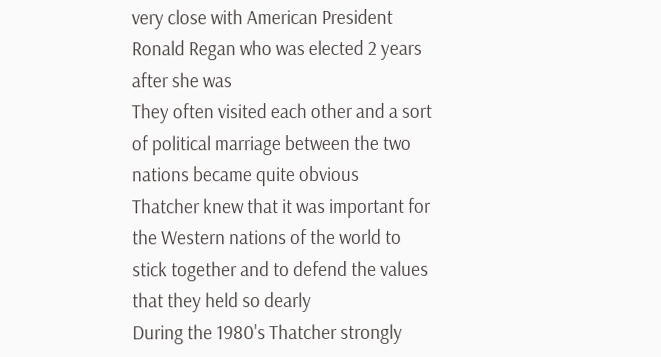very close with American President Ronald Regan who was elected 2 years after she was
They often visited each other and a sort of political marriage between the two nations became quite obvious
Thatcher knew that it was important for the Western nations of the world to stick together and to defend the values that they held so dearly
During the 1980's Thatcher strongly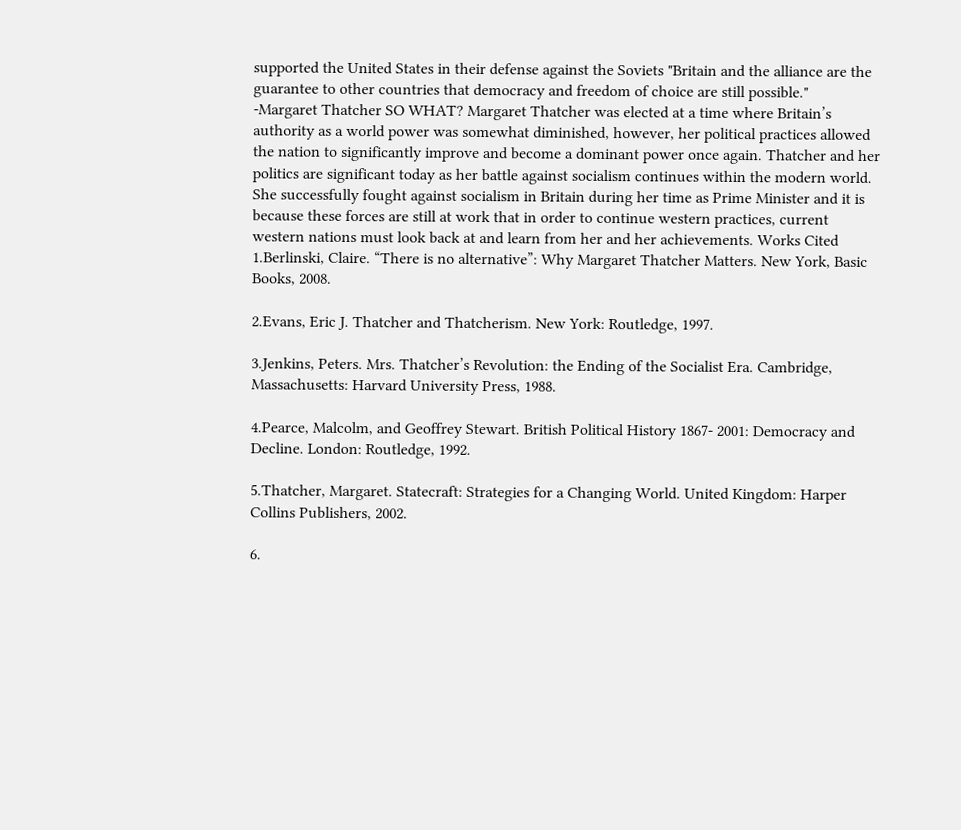supported the United States in their defense against the Soviets "Britain and the alliance are the guarantee to other countries that democracy and freedom of choice are still possible."
-Margaret Thatcher SO WHAT? Margaret Thatcher was elected at a time where Britain’s authority as a world power was somewhat diminished, however, her political practices allowed the nation to significantly improve and become a dominant power once again. Thatcher and her politics are significant today as her battle against socialism continues within the modern world. She successfully fought against socialism in Britain during her time as Prime Minister and it is because these forces are still at work that in order to continue western practices, current western nations must look back at and learn from her and her achievements. Works Cited 1.Berlinski, Claire. “There is no alternative”: Why Margaret Thatcher Matters. New York, Basic Books, 2008.

2.Evans, Eric J. Thatcher and Thatcherism. New York: Routledge, 1997.

3.Jenkins, Peters. Mrs. Thatcher’s Revolution: the Ending of the Socialist Era. Cambridge, Massachusetts: Harvard University Press, 1988.

4.Pearce, Malcolm, and Geoffrey Stewart. British Political History 1867- 2001: Democracy and Decline. London: Routledge, 1992.

5.Thatcher, Margaret. Statecraft: Strategies for a Changing World. United Kingdom: Harper Collins Publishers, 2002.

6.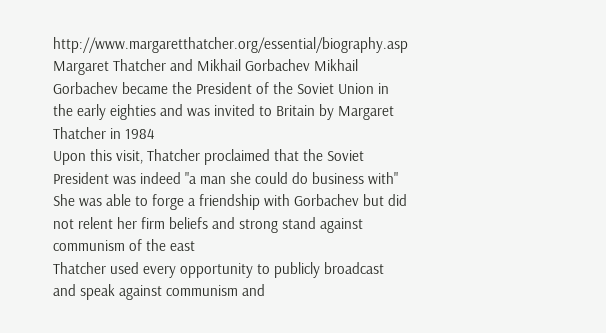http://www.margaretthatcher.org/essential/biography.asp Margaret Thatcher and Mikhail Gorbachev Mikhail Gorbachev became the President of the Soviet Union in the early eighties and was invited to Britain by Margaret Thatcher in 1984
Upon this visit, Thatcher proclaimed that the Soviet President was indeed "a man she could do business with"
She was able to forge a friendship with Gorbachev but did not relent her firm beliefs and strong stand against communism of the east
Thatcher used every opportunity to publicly broadcast and speak against communism and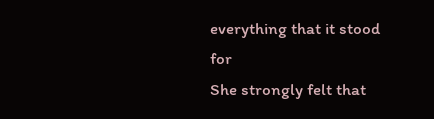everything that it stood for
She strongly felt that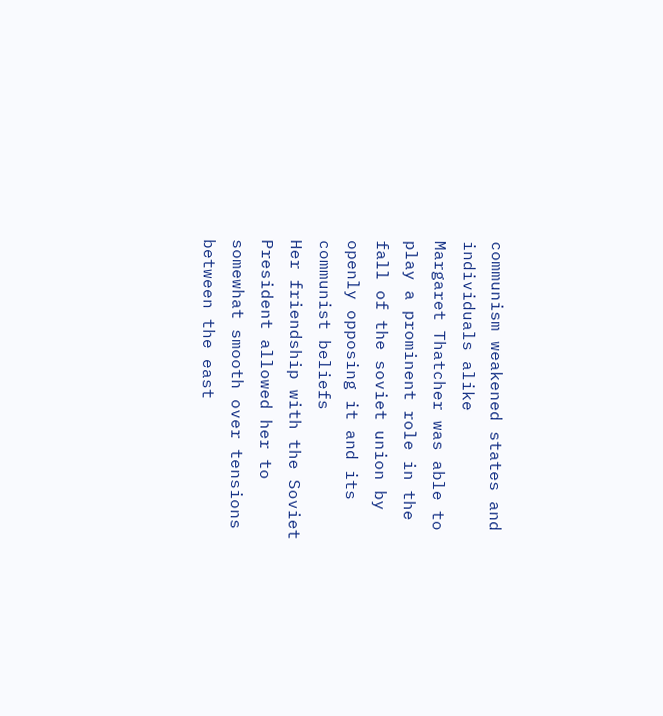communism weakened states and individuals alike
Margaret Thatcher was able to play a prominent role in the fall of the soviet union by openly opposing it and its communist beliefs
Her friendship with the Soviet President allowed her to somewhat smooth over tensions between the east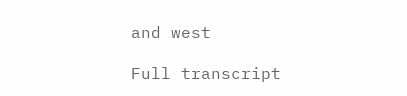and west

Full transcript